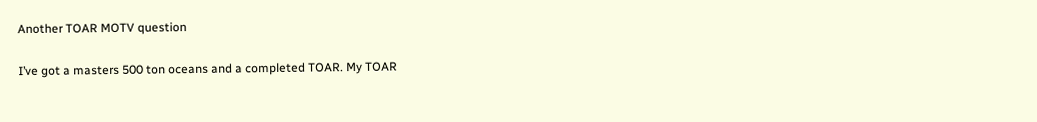Another TOAR MOTV question

I’ve got a masters 500 ton oceans and a completed TOAR. My TOAR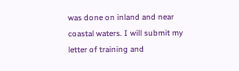was done on inland and near coastal waters. I will submit my letter of training and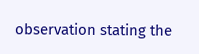observation stating the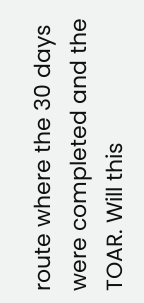route where the 30 days were completed and the TOAR. Will this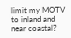limit my MOTV to inland and near coastal?